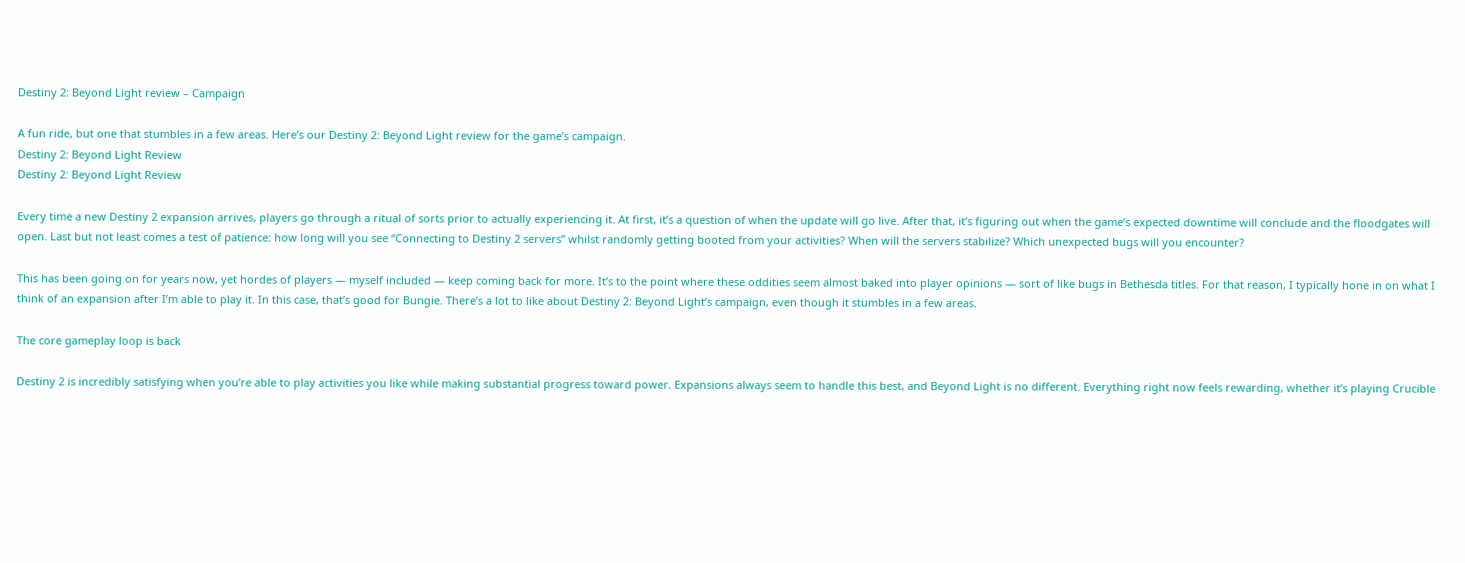Destiny 2: Beyond Light review – Campaign

A fun ride, but one that stumbles in a few areas. Here’s our Destiny 2: Beyond Light review for the game’s campaign.
Destiny 2: Beyond Light Review
Destiny 2: Beyond Light Review

Every time a new Destiny 2 expansion arrives, players go through a ritual of sorts prior to actually experiencing it. At first, it’s a question of when the update will go live. After that, it’s figuring out when the game’s expected downtime will conclude and the floodgates will open. Last but not least comes a test of patience: how long will you see “Connecting to Destiny 2 servers” whilst randomly getting booted from your activities? When will the servers stabilize? Which unexpected bugs will you encounter?

This has been going on for years now, yet hordes of players — myself included — keep coming back for more. It’s to the point where these oddities seem almost baked into player opinions — sort of like bugs in Bethesda titles. For that reason, I typically hone in on what I think of an expansion after I’m able to play it. In this case, that’s good for Bungie. There’s a lot to like about Destiny 2: Beyond Light‘s campaign, even though it stumbles in a few areas.

The core gameplay loop is back

Destiny 2 is incredibly satisfying when you’re able to play activities you like while making substantial progress toward power. Expansions always seem to handle this best, and Beyond Light is no different. Everything right now feels rewarding, whether it’s playing Crucible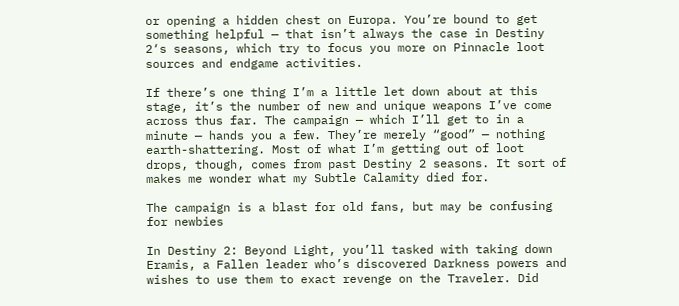or opening a hidden chest on Europa. You’re bound to get something helpful — that isn’t always the case in Destiny 2‘s seasons, which try to focus you more on Pinnacle loot sources and endgame activities.

If there’s one thing I’m a little let down about at this stage, it’s the number of new and unique weapons I’ve come across thus far. The campaign — which I’ll get to in a minute — hands you a few. They’re merely “good” — nothing earth-shattering. Most of what I’m getting out of loot drops, though, comes from past Destiny 2 seasons. It sort of makes me wonder what my Subtle Calamity died for.

The campaign is a blast for old fans, but may be confusing for newbies

In Destiny 2: Beyond Light, you’ll tasked with taking down Eramis, a Fallen leader who’s discovered Darkness powers and wishes to use them to exact revenge on the Traveler. Did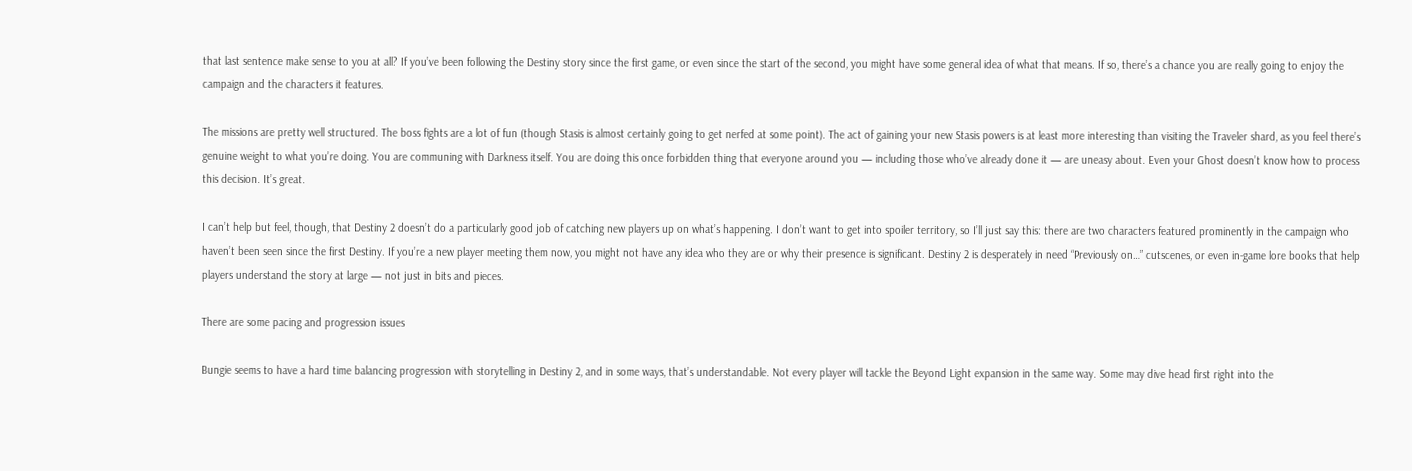that last sentence make sense to you at all? If you’ve been following the Destiny story since the first game, or even since the start of the second, you might have some general idea of what that means. If so, there’s a chance you are really going to enjoy the campaign and the characters it features.

The missions are pretty well structured. The boss fights are a lot of fun (though Stasis is almost certainly going to get nerfed at some point). The act of gaining your new Stasis powers is at least more interesting than visiting the Traveler shard, as you feel there’s genuine weight to what you’re doing. You are communing with Darkness itself. You are doing this once forbidden thing that everyone around you — including those who’ve already done it — are uneasy about. Even your Ghost doesn’t know how to process this decision. It’s great.

I can’t help but feel, though, that Destiny 2 doesn’t do a particularly good job of catching new players up on what’s happening. I don’t want to get into spoiler territory, so I’ll just say this: there are two characters featured prominently in the campaign who haven’t been seen since the first Destiny. If you’re a new player meeting them now, you might not have any idea who they are or why their presence is significant. Destiny 2 is desperately in need “Previously on…” cutscenes, or even in-game lore books that help players understand the story at large — not just in bits and pieces.

There are some pacing and progression issues

Bungie seems to have a hard time balancing progression with storytelling in Destiny 2, and in some ways, that’s understandable. Not every player will tackle the Beyond Light expansion in the same way. Some may dive head first right into the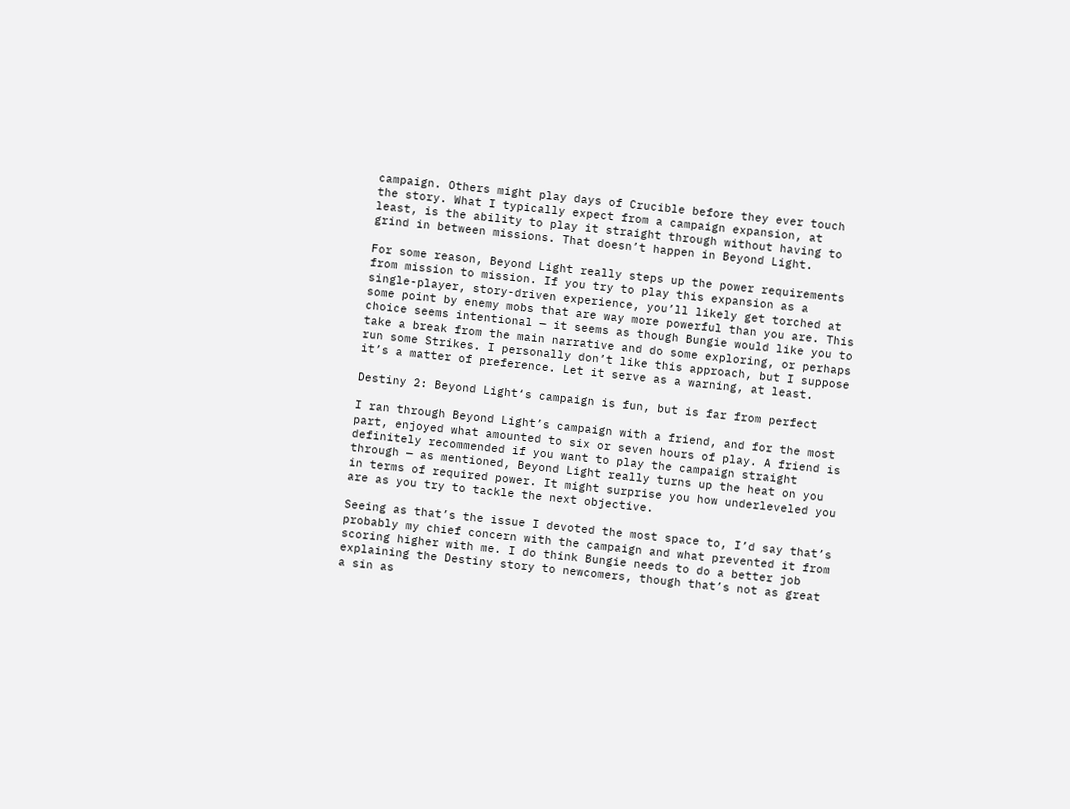campaign. Others might play days of Crucible before they ever touch the story. What I typically expect from a campaign expansion, at least, is the ability to play it straight through without having to grind in between missions. That doesn’t happen in Beyond Light.

For some reason, Beyond Light really steps up the power requirements from mission to mission. If you try to play this expansion as a single-player, story-driven experience, you’ll likely get torched at some point by enemy mobs that are way more powerful than you are. This choice seems intentional — it seems as though Bungie would like you to take a break from the main narrative and do some exploring, or perhaps run some Strikes. I personally don’t like this approach, but I suppose it’s a matter of preference. Let it serve as a warning, at least.

Destiny 2: Beyond Light‘s campaign is fun, but is far from perfect

I ran through Beyond Light’s campaign with a friend, and for the most part, enjoyed what amounted to six or seven hours of play. A friend is definitely recommended if you want to play the campaign straight through — as mentioned, Beyond Light really turns up the heat on you in terms of required power. It might surprise you how underleveled you are as you try to tackle the next objective.

Seeing as that’s the issue I devoted the most space to, I’d say that’s probably my chief concern with the campaign and what prevented it from scoring higher with me. I do think Bungie needs to do a better job explaining the Destiny story to newcomers, though that’s not as great a sin as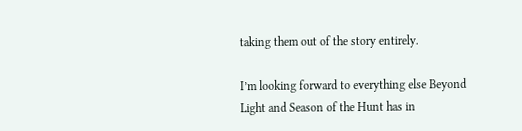taking them out of the story entirely.

I’m looking forward to everything else Beyond Light and Season of the Hunt has in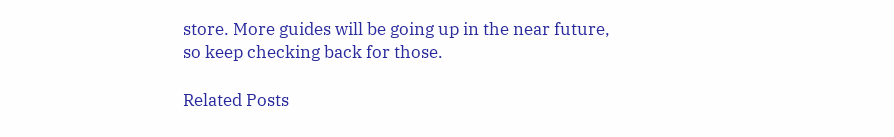store. More guides will be going up in the near future, so keep checking back for those.

Related Posts